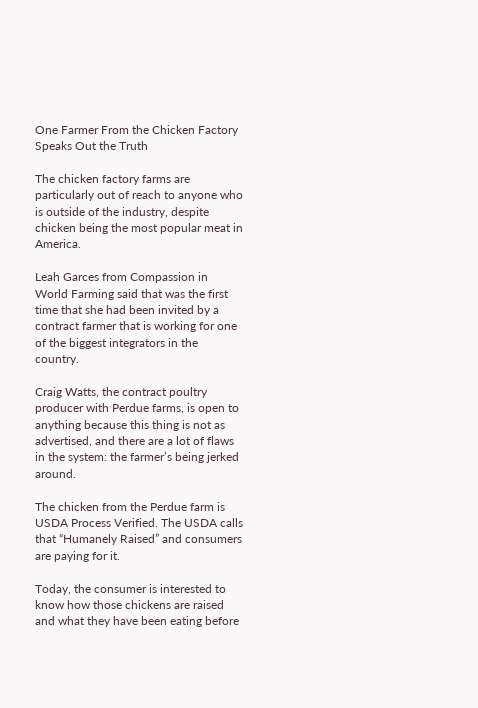One Farmer From the Chicken Factory Speaks Out the Truth

The chicken factory farms are particularly out of reach to anyone who is outside of the industry, despite chicken being the most popular meat in America.

Leah Garces from Compassion in World Farming said that was the first time that she had been invited by a contract farmer that is working for one of the biggest integrators in the country.

Craig Watts, the contract poultry producer with Perdue farms, is open to anything because this thing is not as advertised, and there are a lot of flaws in the system: the farmer’s being jerked around.

The chicken from the Perdue farm is USDA Process Verified. The USDA calls that “Humanely Raised” and consumers are paying for it.

Today, the consumer is interested to know how those chickens are raised and what they have been eating before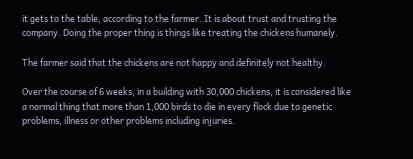it gets to the table, according to the farmer. It is about trust and trusting the company. Doing the proper thing is things like treating the chickens humanely.

The farmer said that the chickens are not happy and definitely not healthy.

Over the course of 6 weeks, in a building with 30,000 chickens, it is considered like a normal thing that more than 1,000 birds to die in every flock due to genetic problems, illness or other problems including injuries.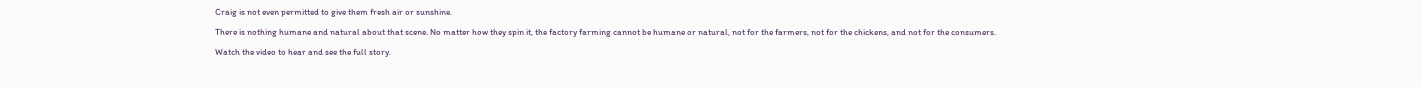Craig is not even permitted to give them fresh air or sunshine.

There is nothing humane and natural about that scene. No matter how they spin it, the factory farming cannot be humane or natural, not for the farmers, not for the chickens, and not for the consumers.

Watch the video to hear and see the full story.